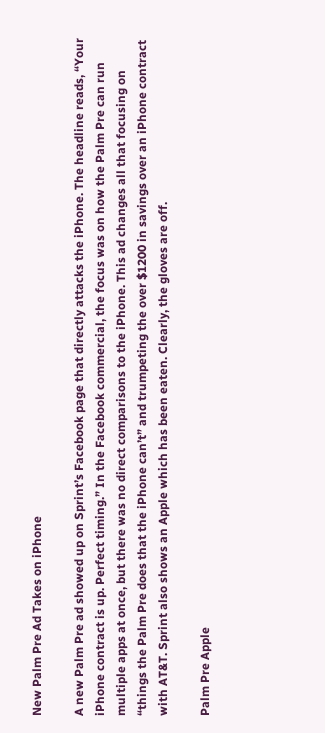New Palm Pre Ad Takes on iPhone

A new Palm Pre ad showed up on Sprint’s Facebook page that directly attacks the iPhone. The headline reads, “Your iPhone contract is up. Perfect timing.” In the Facebook commercial, the focus was on how the Palm Pre can run multiple apps at once, but there was no direct comparisons to the iPhone. This ad changes all that focusing on “things the Palm Pre does that the iPhone can’t” and trumpeting the over $1200 in savings over an iPhone contract with AT&T. Sprint also shows an Apple which has been eaten. Clearly, the gloves are off.

Palm Pre Apple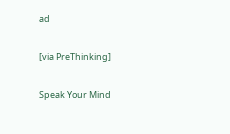ad

[via PreThinking]

Speak Your Mind